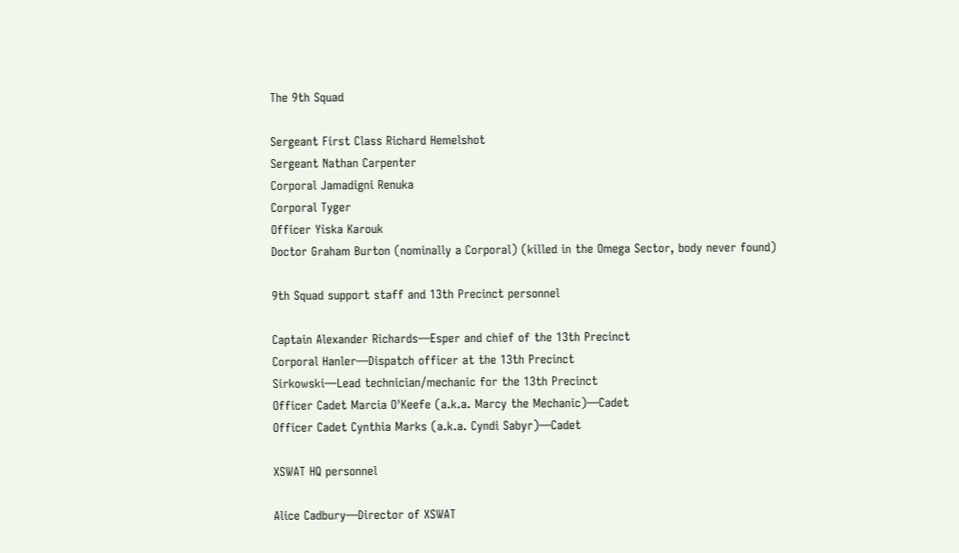The 9th Squad

Sergeant First Class Richard Hemelshot
Sergeant Nathan Carpenter
Corporal Jamadigni Renuka
Corporal Tyger
Officer Yiska Karouk
Doctor Graham Burton (nominally a Corporal) (killed in the Omega Sector, body never found)

9th Squad support staff and 13th Precinct personnel

Captain Alexander Richards—Esper and chief of the 13th Precinct
Corporal Hanler—Dispatch officer at the 13th Precinct
Sirkowski—Lead technician/mechanic for the 13th Precinct
Officer Cadet Marcia O'Keefe (a.k.a. Marcy the Mechanic)—Cadet
Officer Cadet Cynthia Marks (a.k.a. Cyndi Sabyr)—Cadet

XSWAT HQ personnel

Alice Cadbury—Director of XSWAT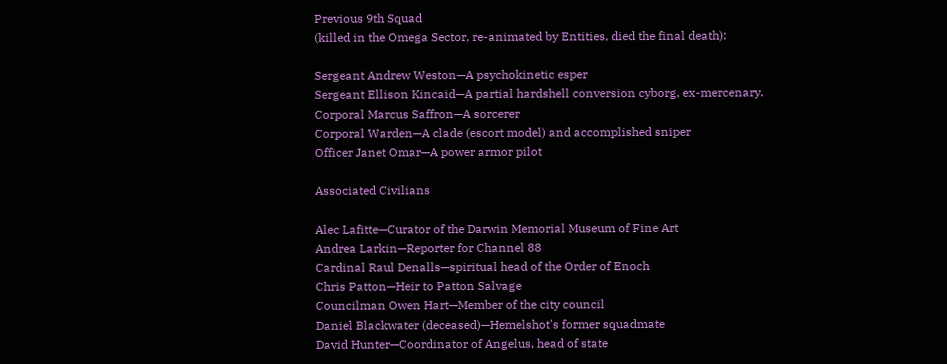Previous 9th Squad
(killed in the Omega Sector, re-animated by Entities, died the final death):

Sergeant Andrew Weston—A psychokinetic esper
Sergeant Ellison Kincaid—A partial hardshell conversion cyborg, ex-mercenary.
Corporal Marcus Saffron—A sorcerer
Corporal Warden—A clade (escort model) and accomplished sniper
Officer Janet Omar—A power armor pilot

Associated Civilians

Alec Lafitte—Curator of the Darwin Memorial Museum of Fine Art
Andrea Larkin—Reporter for Channel 88
Cardinal Raul Denalls—spiritual head of the Order of Enoch
Chris Patton—Heir to Patton Salvage
Councilman Owen Hart—Member of the city council
Daniel Blackwater (deceased)—Hemelshot's former squadmate
David Hunter—Coordinator of Angelus, head of state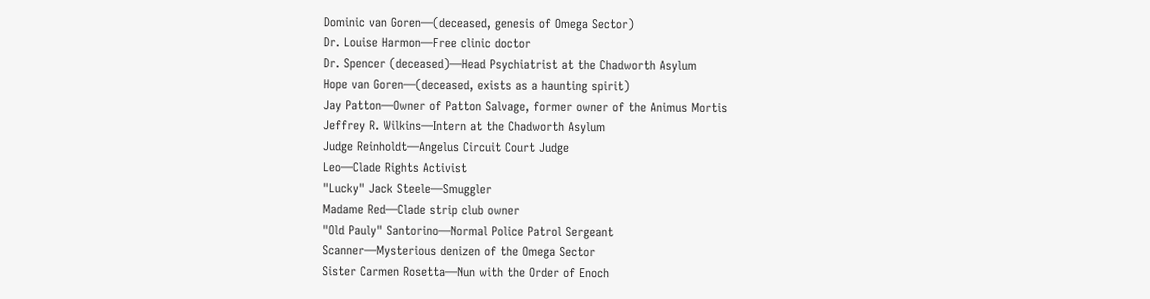Dominic van Goren—(deceased, genesis of Omega Sector)
Dr. Louise Harmon—Free clinic doctor
Dr. Spencer (deceased)—Head Psychiatrist at the Chadworth Asylum
Hope van Goren—(deceased, exists as a haunting spirit)
Jay Patton—Owner of Patton Salvage, former owner of the Animus Mortis
Jeffrey R. Wilkins—Intern at the Chadworth Asylum
Judge Reinholdt—Angelus Circuit Court Judge
Leo—Clade Rights Activist
"Lucky" Jack Steele—Smuggler
Madame Red—Clade strip club owner
"Old Pauly" Santorino—Normal Police Patrol Sergeant
Scanner—Mysterious denizen of the Omega Sector
Sister Carmen Rosetta—Nun with the Order of Enoch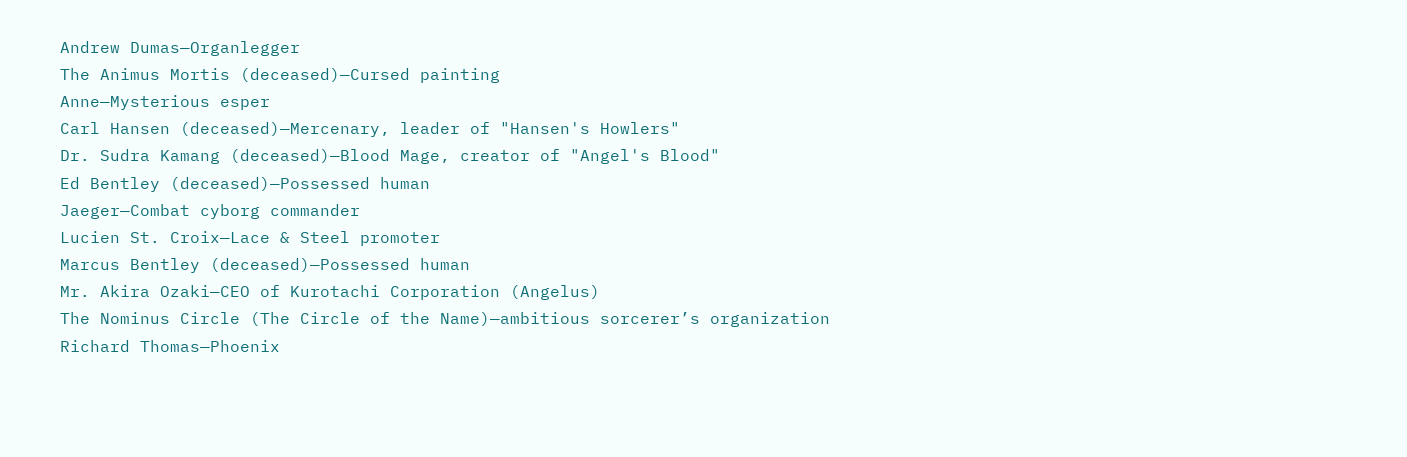Andrew Dumas—Organlegger
The Animus Mortis (deceased)—Cursed painting
Anne—Mysterious esper
Carl Hansen (deceased)—Mercenary, leader of "Hansen's Howlers"
Dr. Sudra Kamang (deceased)—Blood Mage, creator of "Angel's Blood"
Ed Bentley (deceased)—Possessed human
Jaeger—Combat cyborg commander
Lucien St. Croix—Lace & Steel promoter
Marcus Bentley (deceased)—Possessed human
Mr. Akira Ozaki—CEO of Kurotachi Corporation (Angelus)
The Nominus Circle (The Circle of the Name)—ambitious sorcerer’s organization
Richard Thomas—Phoenix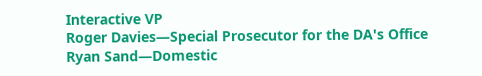Interactive VP
Roger Davies—Special Prosecutor for the DA's Office
Ryan Sand—Domestic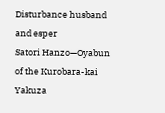Disturbance husband and esper
Satori Hanzo—Oyabun of the Kurobara-kai Yakuza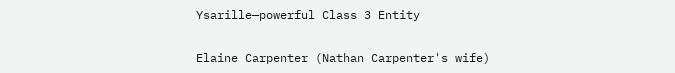Ysarille—powerful Class 3 Entity


Elaine Carpenter (Nathan Carpenter's wife)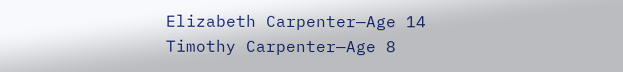Elizabeth Carpenter—Age 14
Timothy Carpenter—Age 8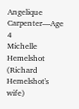Angelique Carpenter—Age 4
Michelle Hemelshot (Richard Hemelshot's wife)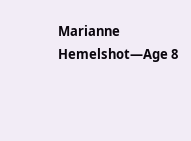Marianne Hemelshot—Age 8